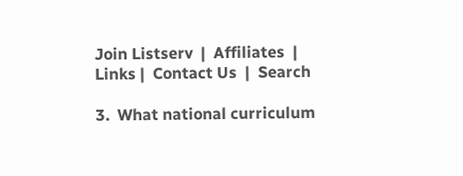Join Listserv  |  Affiliates  |  Links |  Contact Us  |  Search

3.  What national curriculum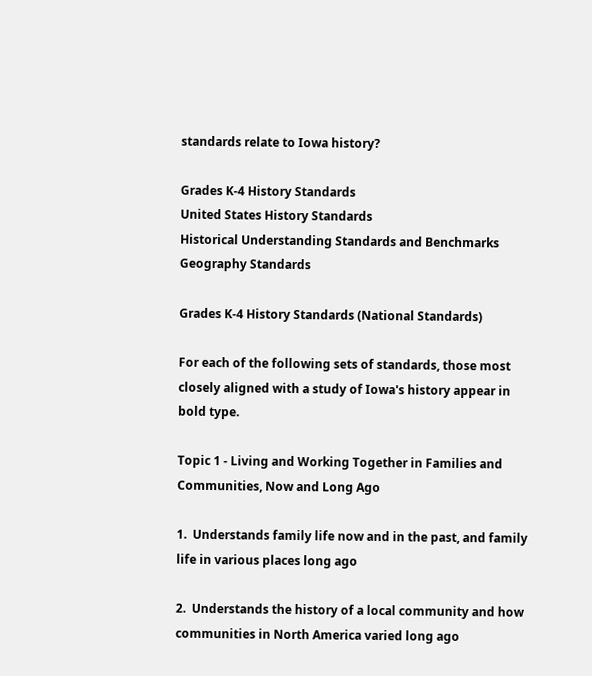standards relate to Iowa history?

Grades K-4 History Standards
United States History Standards
Historical Understanding Standards and Benchmarks
Geography Standards

Grades K-4 History Standards (National Standards)

For each of the following sets of standards, those most closely aligned with a study of Iowa's history appear in bold type.

Topic 1 - Living and Working Together in Families and Communities, Now and Long Ago

1.  Understands family life now and in the past, and family life in various places long ago

2.  Understands the history of a local community and how communities in North America varied long ago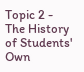Topic 2 - The History of Students' Own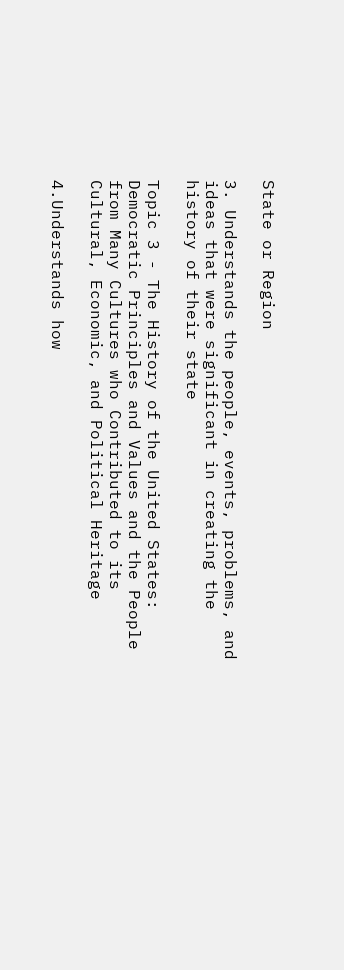State or Region

3. Understands the people, events, problems, and ideas that were significant in creating the history of their state

Topic 3 - The History of the United States: Democratic Principles and Values and the People from Many Cultures who Contributed to its Cultural, Economic, and Political Heritage

4.Understands how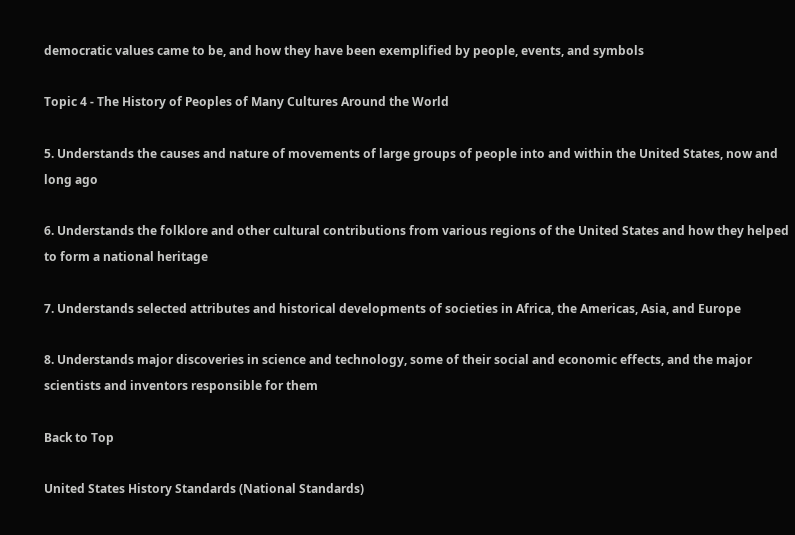democratic values came to be, and how they have been exemplified by people, events, and symbols

Topic 4 - The History of Peoples of Many Cultures Around the World

5. Understands the causes and nature of movements of large groups of people into and within the United States, now and long ago

6. Understands the folklore and other cultural contributions from various regions of the United States and how they helped to form a national heritage

7. Understands selected attributes and historical developments of societies in Africa, the Americas, Asia, and Europe

8. Understands major discoveries in science and technology, some of their social and economic effects, and the major scientists and inventors responsible for them

Back to Top

United States History Standards (National Standards)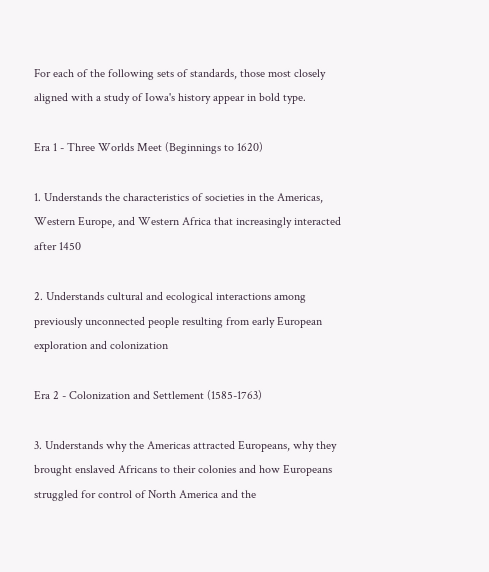For each of the following sets of standards, those most closely aligned with a study of Iowa's history appear in bold type.

Era 1 - Three Worlds Meet (Beginnings to 1620)

1. Understands the characteristics of societies in the Americas, Western Europe, and Western Africa that increasingly interacted after 1450

2. Understands cultural and ecological interactions among previously unconnected people resulting from early European exploration and colonization

Era 2 - Colonization and Settlement (1585-1763)

3. Understands why the Americas attracted Europeans, why they brought enslaved Africans to their colonies and how Europeans struggled for control of North America and the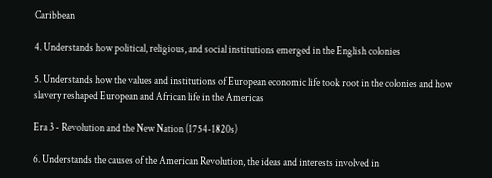Caribbean

4. Understands how political, religious, and social institutions emerged in the English colonies

5. Understands how the values and institutions of European economic life took root in the colonies and how slavery reshaped European and African life in the Americas

Era 3 - Revolution and the New Nation (1754-1820s)

6. Understands the causes of the American Revolution, the ideas and interests involved in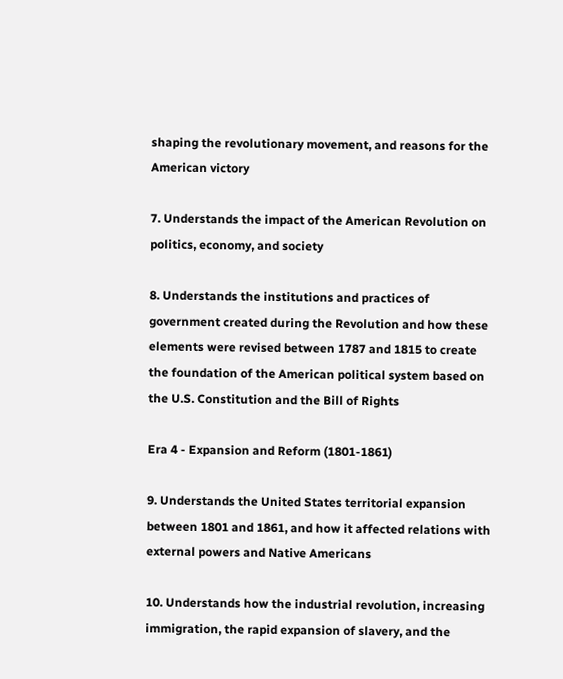shaping the revolutionary movement, and reasons for the American victory

7. Understands the impact of the American Revolution on politics, economy, and society

8. Understands the institutions and practices of government created during the Revolution and how these elements were revised between 1787 and 1815 to create the foundation of the American political system based on the U.S. Constitution and the Bill of Rights

Era 4 - Expansion and Reform (1801-1861)

9. Understands the United States territorial expansion between 1801 and 1861, and how it affected relations with external powers and Native Americans

10. Understands how the industrial revolution, increasing immigration, the rapid expansion of slavery, and the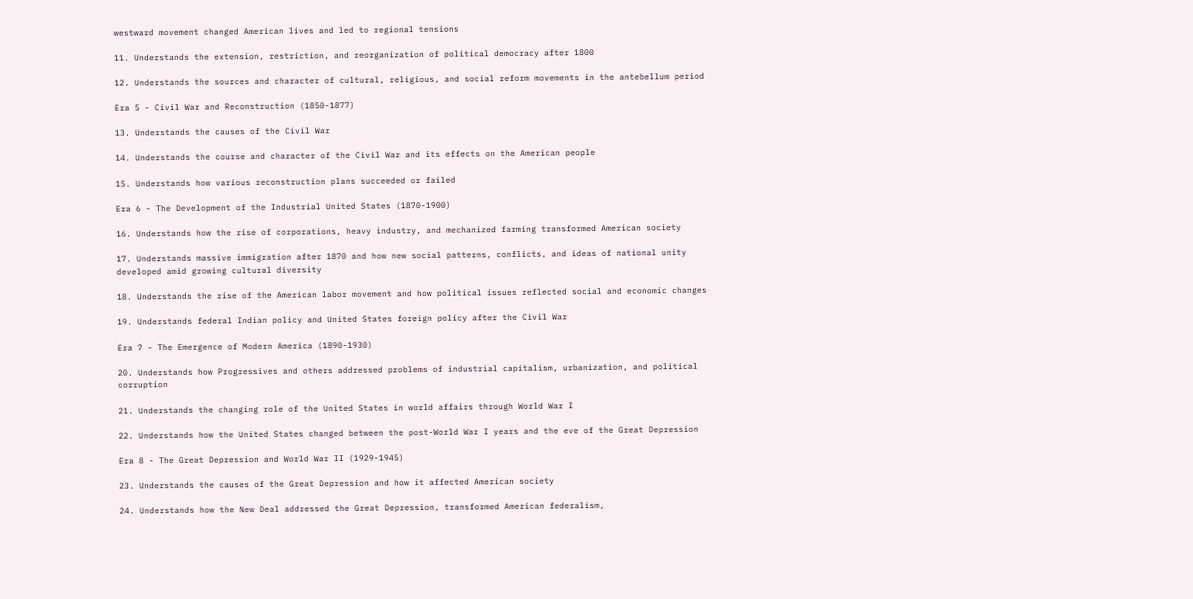westward movement changed American lives and led to regional tensions

11. Understands the extension, restriction, and reorganization of political democracy after 1800

12. Understands the sources and character of cultural, religious, and social reform movements in the antebellum period

Era 5 - Civil War and Reconstruction (1850-1877)

13. Understands the causes of the Civil War

14. Understands the course and character of the Civil War and its effects on the American people

15. Understands how various reconstruction plans succeeded or failed

Era 6 - The Development of the Industrial United States (1870-1900)

16. Understands how the rise of corporations, heavy industry, and mechanized farming transformed American society

17. Understands massive immigration after 1870 and how new social patterns, conflicts, and ideas of national unity developed amid growing cultural diversity

18. Understands the rise of the American labor movement and how political issues reflected social and economic changes

19. Understands federal Indian policy and United States foreign policy after the Civil War

Era 7 - The Emergence of Modern America (1890-1930)

20. Understands how Progressives and others addressed problems of industrial capitalism, urbanization, and political corruption

21. Understands the changing role of the United States in world affairs through World War I

22. Understands how the United States changed between the post-World War I years and the eve of the Great Depression

Era 8 - The Great Depression and World War II (1929-1945)

23. Understands the causes of the Great Depression and how it affected American society

24. Understands how the New Deal addressed the Great Depression, transformed American federalism,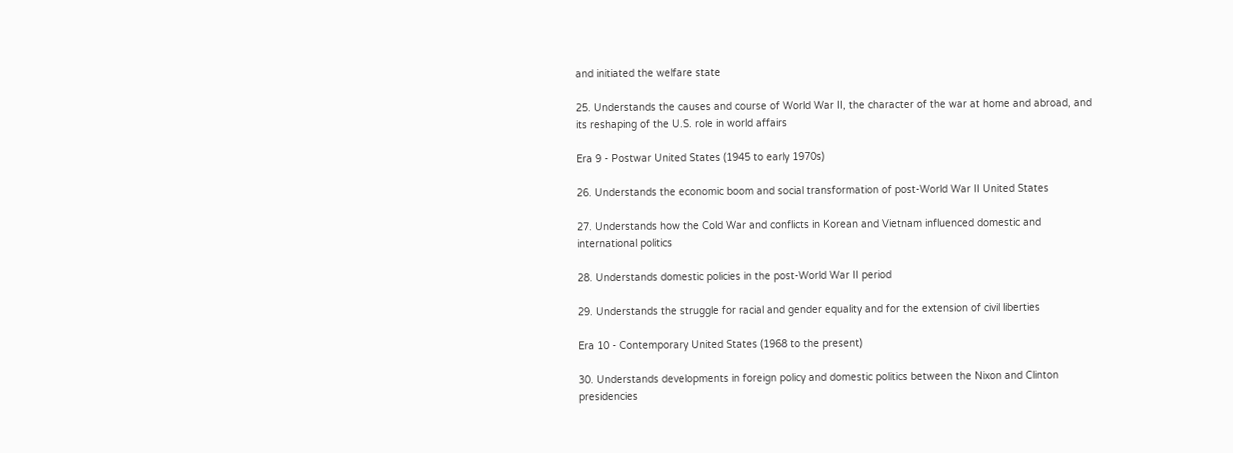and initiated the welfare state

25. Understands the causes and course of World War II, the character of the war at home and abroad, and its reshaping of the U.S. role in world affairs

Era 9 - Postwar United States (1945 to early 1970s)

26. Understands the economic boom and social transformation of post-World War II United States

27. Understands how the Cold War and conflicts in Korean and Vietnam influenced domestic and international politics

28. Understands domestic policies in the post-World War II period

29. Understands the struggle for racial and gender equality and for the extension of civil liberties

Era 10 - Contemporary United States (1968 to the present)

30. Understands developments in foreign policy and domestic politics between the Nixon and Clinton presidencies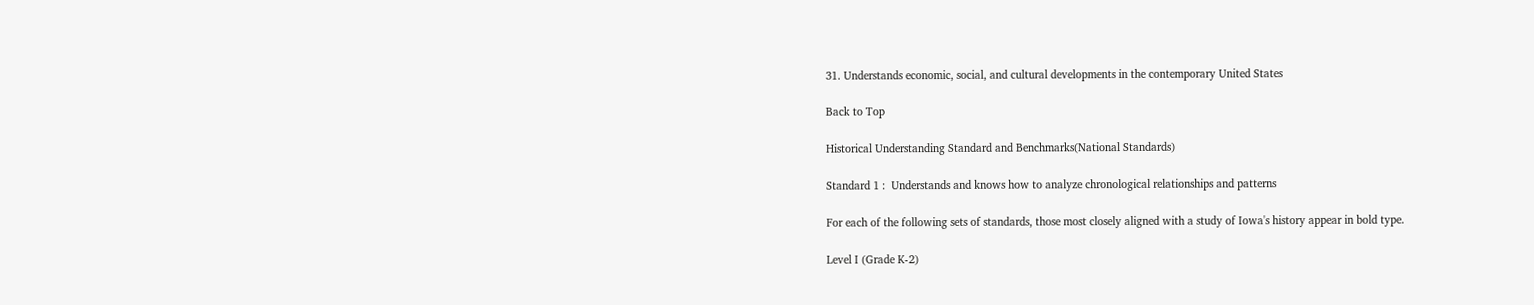31. Understands economic, social, and cultural developments in the contemporary United States

Back to Top

Historical Understanding Standard and Benchmarks(National Standards)

Standard 1 :  Understands and knows how to analyze chronological relationships and patterns

For each of the following sets of standards, those most closely aligned with a study of Iowa's history appear in bold type.

Level I (Grade K-2)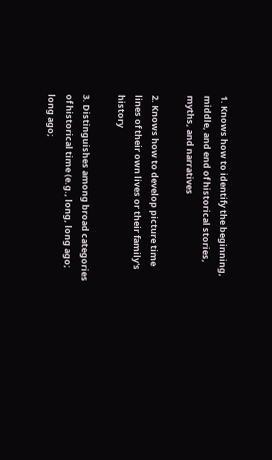1. Knows how to identify the beginning, middle, and end of historical stories, myths, and narratives

2. Knows how to develop picture time lines of their own lives or their family's history

3. Distinguishes among broad categories of historical time (e.g., long, long ago; long ago;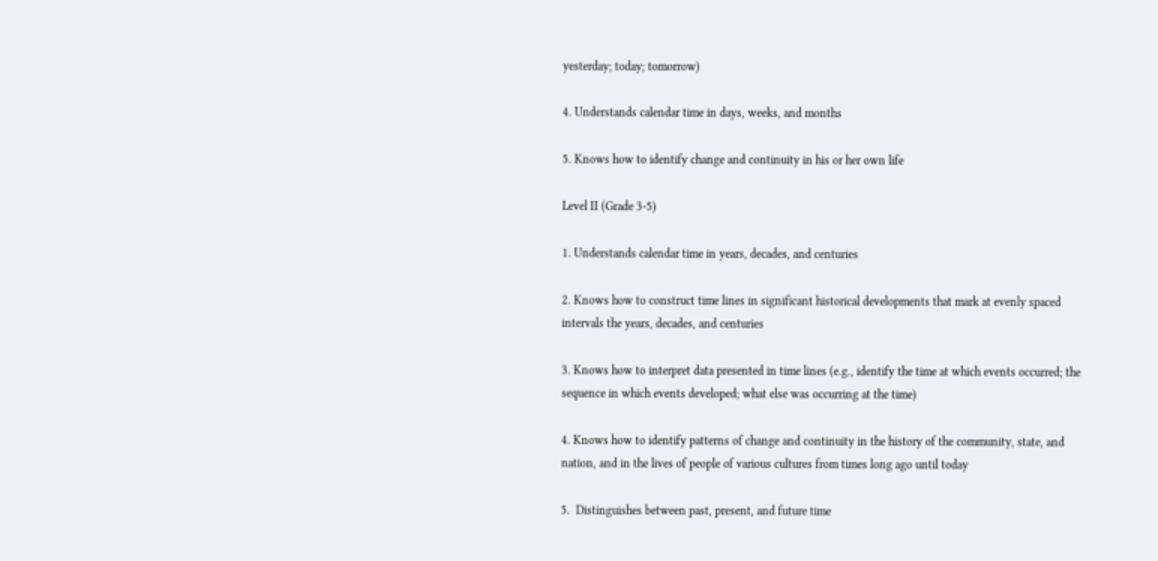yesterday; today; tomorrow)

4. Understands calendar time in days, weeks, and months

5. Knows how to identify change and continuity in his or her own life

Level II (Grade 3-5)

1. Understands calendar time in years, decades, and centuries

2. Knows how to construct time lines in significant historical developments that mark at evenly spaced intervals the years, decades, and centuries

3. Knows how to interpret data presented in time lines (e.g., identify the time at which events occurred; the sequence in which events developed; what else was occurring at the time)

4. Knows how to identify patterns of change and continuity in the history of the community, state, and nation, and in the lives of people of various cultures from times long ago until today

5.  Distinguishes between past, present, and future time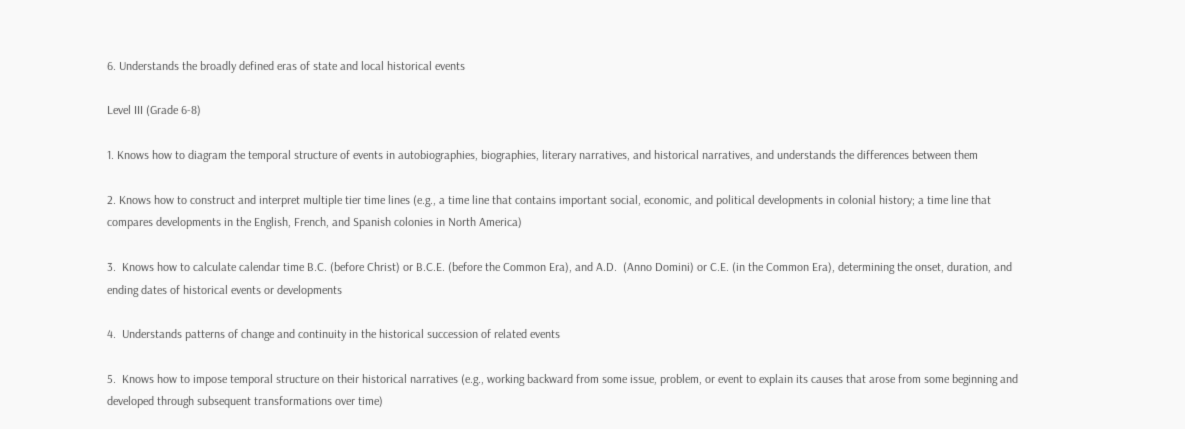6. Understands the broadly defined eras of state and local historical events

Level III (Grade 6-8)

1. Knows how to diagram the temporal structure of events in autobiographies, biographies, literary narratives, and historical narratives, and understands the differences between them

2. Knows how to construct and interpret multiple tier time lines (e.g., a time line that contains important social, economic, and political developments in colonial history; a time line that compares developments in the English, French, and Spanish colonies in North America)

3.  Knows how to calculate calendar time B.C. (before Christ) or B.C.E. (before the Common Era), and A.D.  (Anno Domini) or C.E. (in the Common Era), determining the onset, duration, and ending dates of historical events or developments

4.  Understands patterns of change and continuity in the historical succession of related events

5.  Knows how to impose temporal structure on their historical narratives (e.g., working backward from some issue, problem, or event to explain its causes that arose from some beginning and developed through subsequent transformations over time)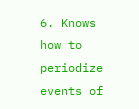6. Knows how to periodize events of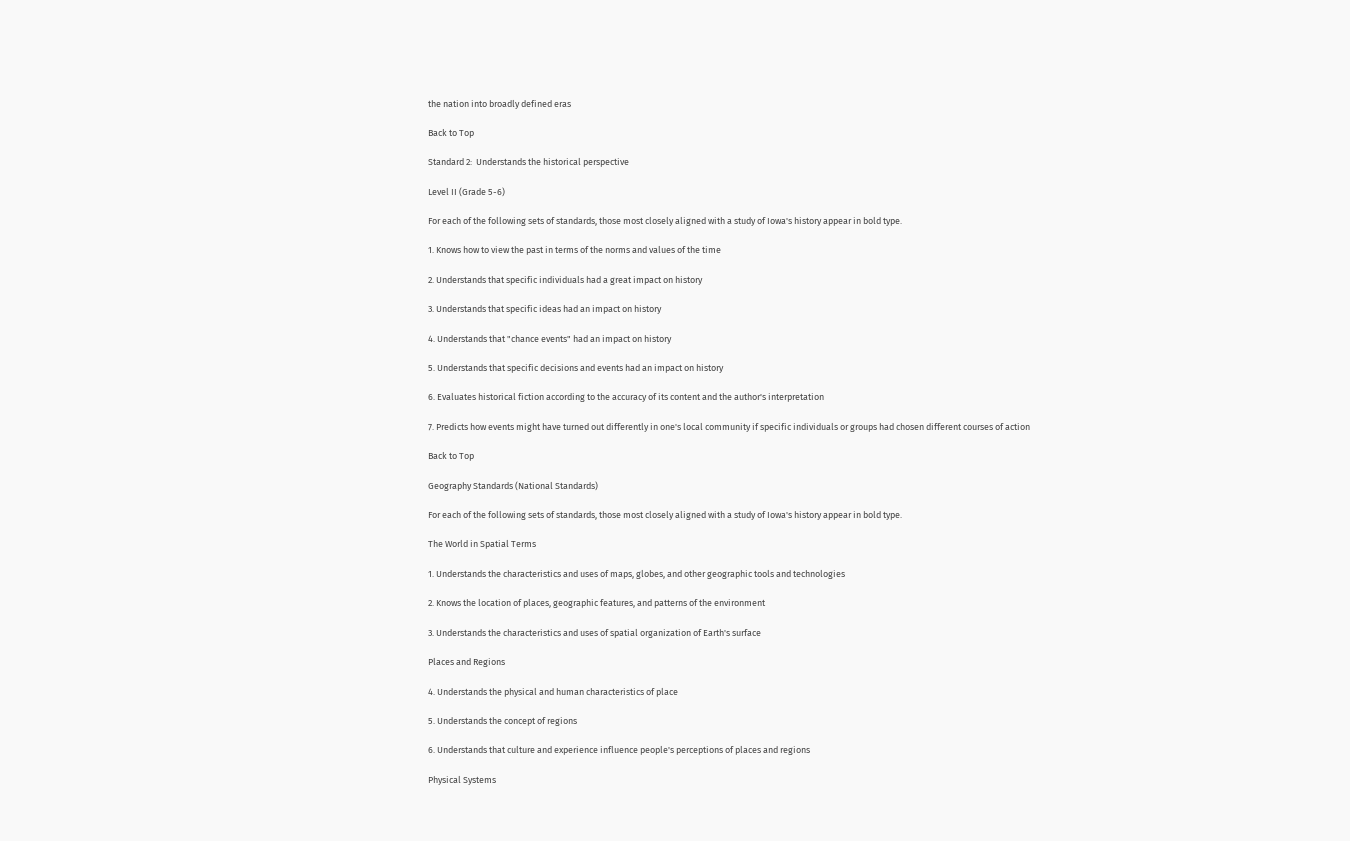the nation into broadly defined eras

Back to Top

Standard 2:  Understands the historical perspective

Level II (Grade 5-6)

For each of the following sets of standards, those most closely aligned with a study of Iowa's history appear in bold type.

1. Knows how to view the past in terms of the norms and values of the time

2. Understands that specific individuals had a great impact on history

3. Understands that specific ideas had an impact on history

4. Understands that "chance events" had an impact on history

5. Understands that specific decisions and events had an impact on history

6. Evaluates historical fiction according to the accuracy of its content and the author's interpretation

7. Predicts how events might have turned out differently in one's local community if specific individuals or groups had chosen different courses of action

Back to Top

Geography Standards (National Standards)

For each of the following sets of standards, those most closely aligned with a study of Iowa's history appear in bold type.

The World in Spatial Terms

1. Understands the characteristics and uses of maps, globes, and other geographic tools and technologies

2. Knows the location of places, geographic features, and patterns of the environment

3. Understands the characteristics and uses of spatial organization of Earth's surface

Places and Regions

4. Understands the physical and human characteristics of place

5. Understands the concept of regions

6. Understands that culture and experience influence people's perceptions of places and regions

Physical Systems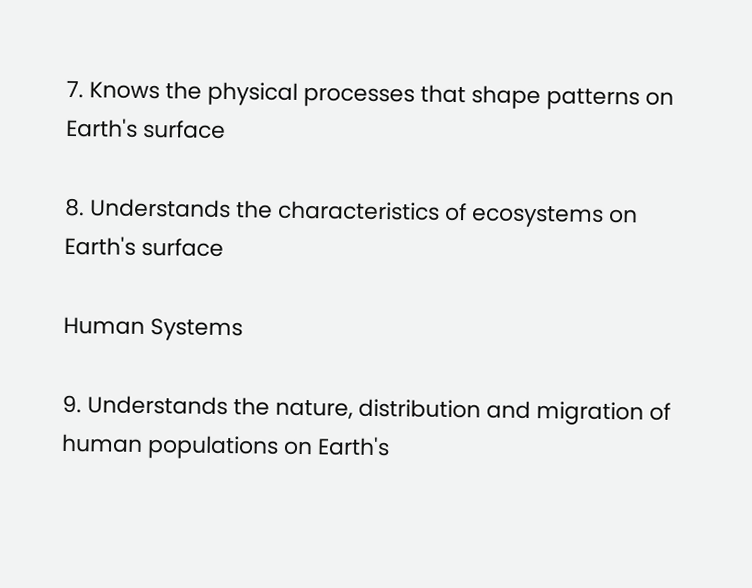7. Knows the physical processes that shape patterns on Earth's surface

8. Understands the characteristics of ecosystems on Earth's surface

Human Systems

9. Understands the nature, distribution and migration of human populations on Earth's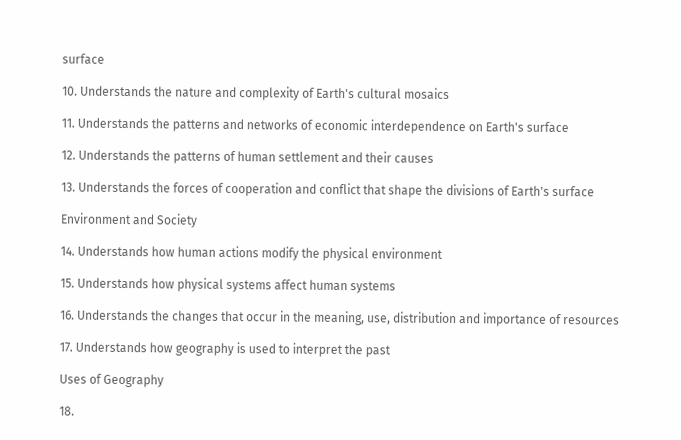surface

10. Understands the nature and complexity of Earth's cultural mosaics

11. Understands the patterns and networks of economic interdependence on Earth's surface

12. Understands the patterns of human settlement and their causes

13. Understands the forces of cooperation and conflict that shape the divisions of Earth's surface

Environment and Society

14. Understands how human actions modify the physical environment

15. Understands how physical systems affect human systems

16. Understands the changes that occur in the meaning, use, distribution and importance of resources

17. Understands how geography is used to interpret the past

Uses of Geography

18.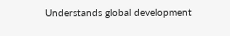Understands global development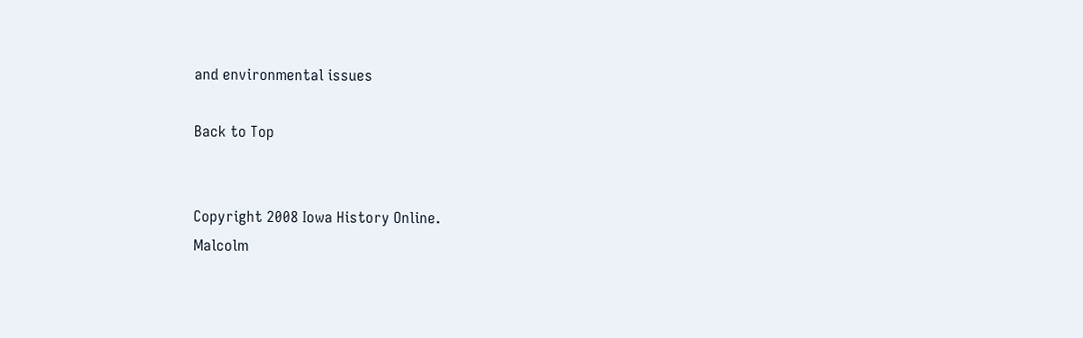and environmental issues

Back to Top


Copyright 2008 Iowa History Online.
Malcolm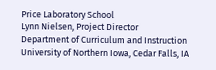Price Laboratory School
Lynn Nielsen, Project Director
Department of Curriculum and Instruction
University of Northern Iowa, Cedar Falls, IA